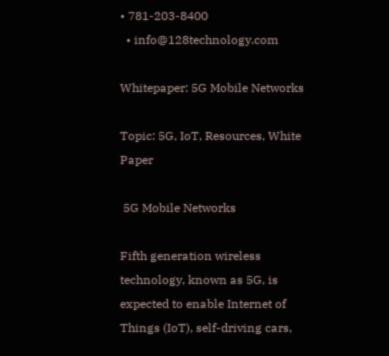• 781-203-8400
  • info@128technology.com

Whitepaper: 5G Mobile Networks

Topic: 5G, IoT, Resources, White Paper

 5G Mobile Networks

Fifth generation wireless technology, known as 5G, is expected to enable Internet of Things (IoT), self-driving cars,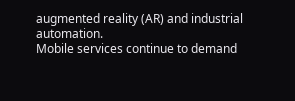augmented reality (AR) and industrial automation.
Mobile services continue to demand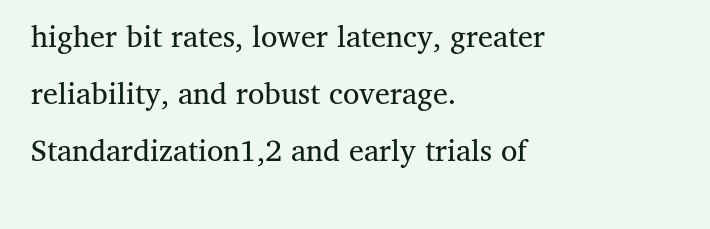higher bit rates, lower latency, greater reliability, and robust coverage. Standardization1,2 and early trials of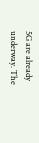5G are already underway. The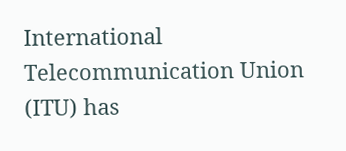International Telecommunication Union (ITU) has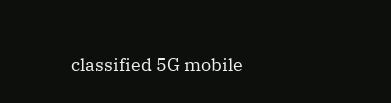classified 5G mobile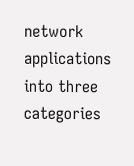network applications into three categories